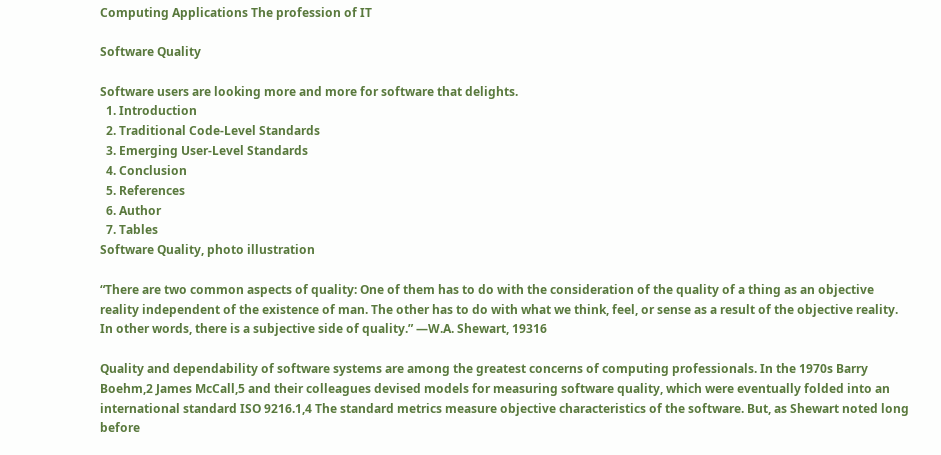Computing Applications The profession of IT

Software Quality

Software users are looking more and more for software that delights.
  1. Introduction
  2. Traditional Code-Level Standards
  3. Emerging User-Level Standards
  4. Conclusion
  5. References
  6. Author
  7. Tables
Software Quality, photo illustration

“There are two common aspects of quality: One of them has to do with the consideration of the quality of a thing as an objective reality independent of the existence of man. The other has to do with what we think, feel, or sense as a result of the objective reality. In other words, there is a subjective side of quality.” —W.A. Shewart, 19316

Quality and dependability of software systems are among the greatest concerns of computing professionals. In the 1970s Barry Boehm,2 James McCall,5 and their colleagues devised models for measuring software quality, which were eventually folded into an international standard ISO 9216.1,4 The standard metrics measure objective characteristics of the software. But, as Shewart noted long before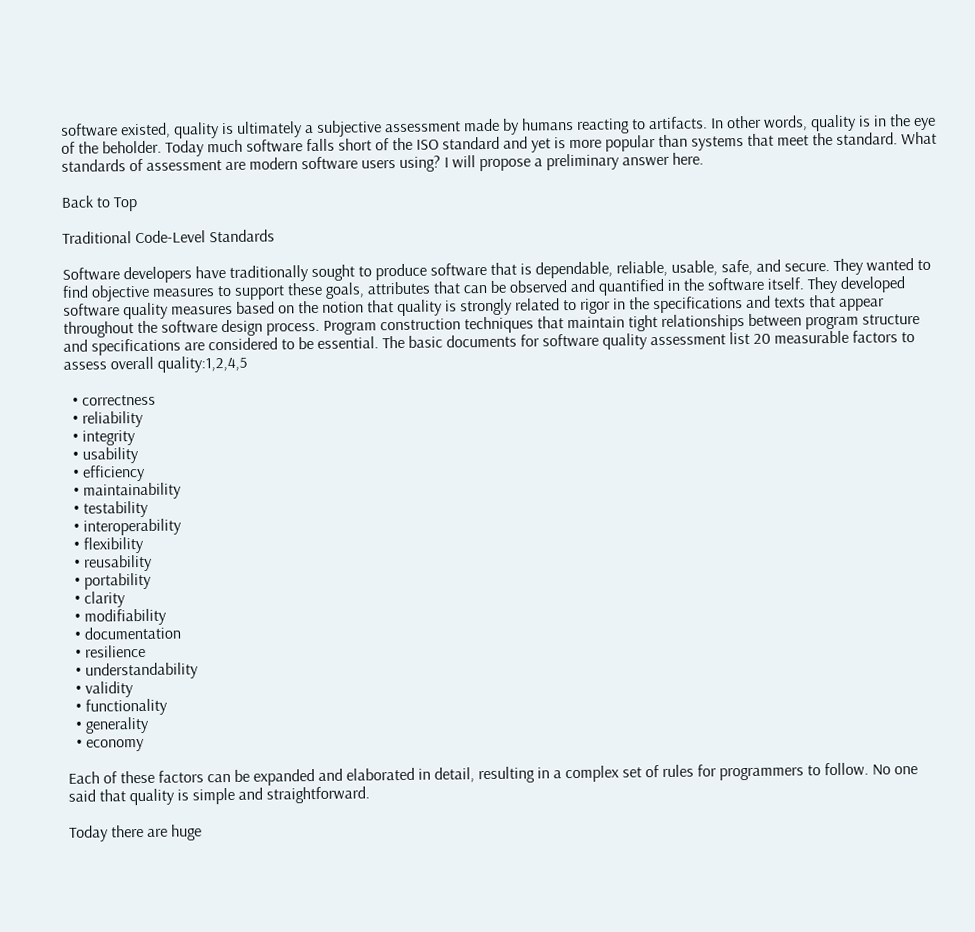software existed, quality is ultimately a subjective assessment made by humans reacting to artifacts. In other words, quality is in the eye of the beholder. Today much software falls short of the ISO standard and yet is more popular than systems that meet the standard. What standards of assessment are modern software users using? I will propose a preliminary answer here.

Back to Top

Traditional Code-Level Standards

Software developers have traditionally sought to produce software that is dependable, reliable, usable, safe, and secure. They wanted to find objective measures to support these goals, attributes that can be observed and quantified in the software itself. They developed software quality measures based on the notion that quality is strongly related to rigor in the specifications and texts that appear throughout the software design process. Program construction techniques that maintain tight relationships between program structure and specifications are considered to be essential. The basic documents for software quality assessment list 20 measurable factors to assess overall quality:1,2,4,5

  • correctness
  • reliability
  • integrity
  • usability
  • efficiency
  • maintainability
  • testability
  • interoperability
  • flexibility
  • reusability
  • portability
  • clarity
  • modifiability
  • documentation
  • resilience
  • understandability
  • validity
  • functionality
  • generality
  • economy

Each of these factors can be expanded and elaborated in detail, resulting in a complex set of rules for programmers to follow. No one said that quality is simple and straightforward.

Today there are huge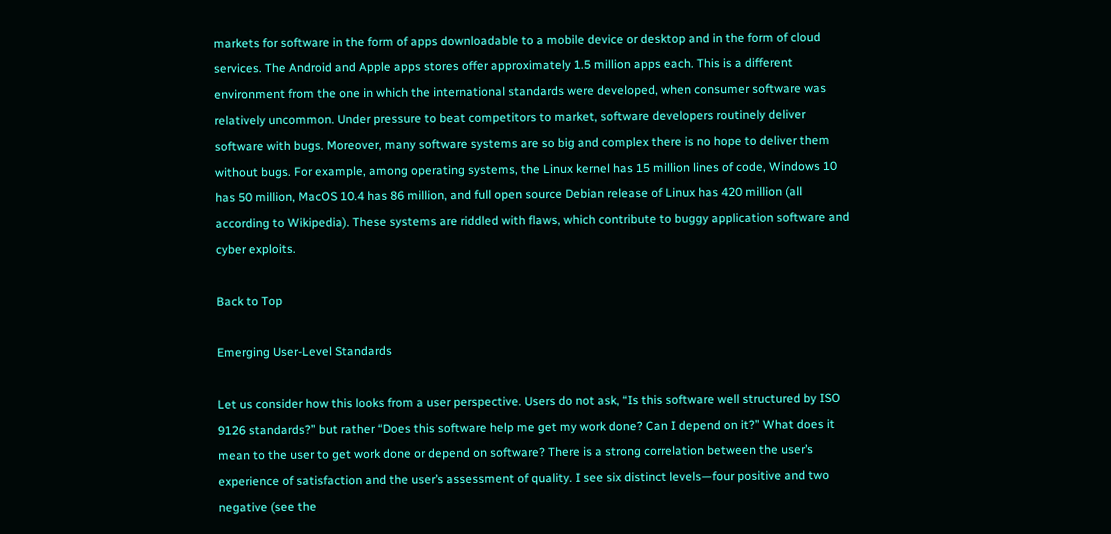markets for software in the form of apps downloadable to a mobile device or desktop and in the form of cloud services. The Android and Apple apps stores offer approximately 1.5 million apps each. This is a different environment from the one in which the international standards were developed, when consumer software was relatively uncommon. Under pressure to beat competitors to market, software developers routinely deliver software with bugs. Moreover, many software systems are so big and complex there is no hope to deliver them without bugs. For example, among operating systems, the Linux kernel has 15 million lines of code, Windows 10 has 50 million, MacOS 10.4 has 86 million, and full open source Debian release of Linux has 420 million (all according to Wikipedia). These systems are riddled with flaws, which contribute to buggy application software and cyber exploits.

Back to Top

Emerging User-Level Standards

Let us consider how this looks from a user perspective. Users do not ask, “Is this software well structured by ISO 9126 standards?” but rather “Does this software help me get my work done? Can I depend on it?” What does it mean to the user to get work done or depend on software? There is a strong correlation between the user’s experience of satisfaction and the user’s assessment of quality. I see six distinct levels—four positive and two negative (see the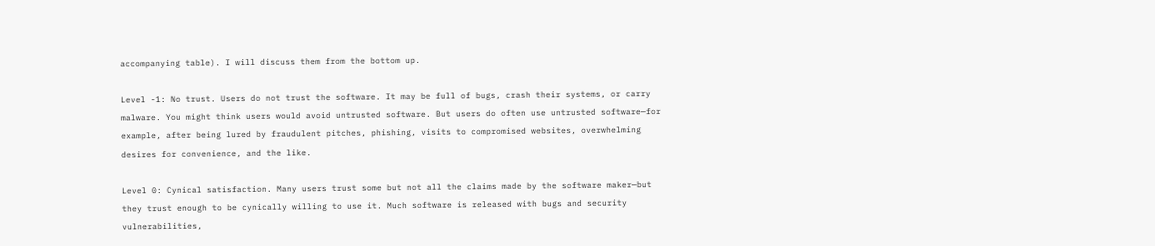accompanying table). I will discuss them from the bottom up.

Level -1: No trust. Users do not trust the software. It may be full of bugs, crash their systems, or carry malware. You might think users would avoid untrusted software. But users do often use untrusted software—for example, after being lured by fraudulent pitches, phishing, visits to compromised websites, overwhelming desires for convenience, and the like.

Level 0: Cynical satisfaction. Many users trust some but not all the claims made by the software maker—but they trust enough to be cynically willing to use it. Much software is released with bugs and security vulnerabilities,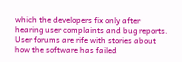which the developers fix only after hearing user complaints and bug reports. User forums are rife with stories about how the software has failed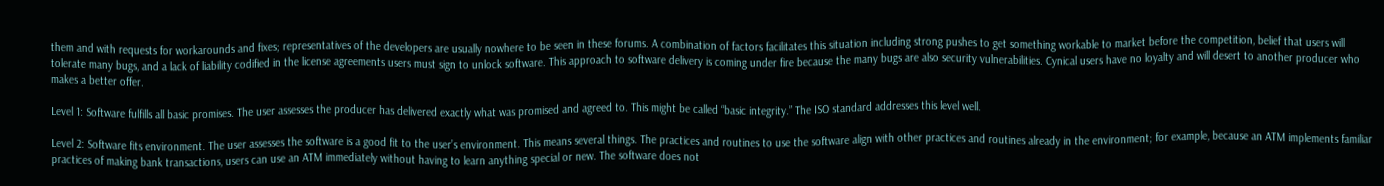them and with requests for workarounds and fixes; representatives of the developers are usually nowhere to be seen in these forums. A combination of factors facilitates this situation including strong pushes to get something workable to market before the competition, belief that users will tolerate many bugs, and a lack of liability codified in the license agreements users must sign to unlock software. This approach to software delivery is coming under fire because the many bugs are also security vulnerabilities. Cynical users have no loyalty and will desert to another producer who makes a better offer.

Level 1: Software fulfills all basic promises. The user assesses the producer has delivered exactly what was promised and agreed to. This might be called “basic integrity.” The ISO standard addresses this level well.

Level 2: Software fits environment. The user assesses the software is a good fit to the user’s environment. This means several things. The practices and routines to use the software align with other practices and routines already in the environment; for example, because an ATM implements familiar practices of making bank transactions, users can use an ATM immediately without having to learn anything special or new. The software does not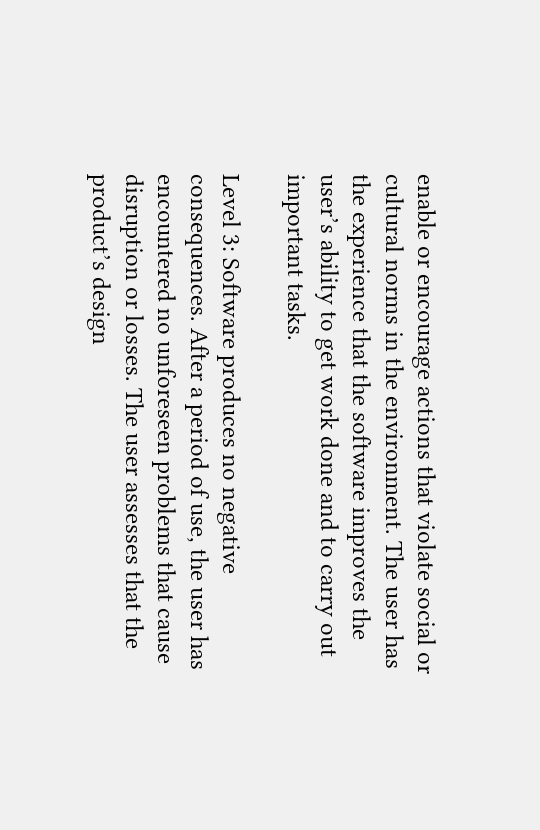enable or encourage actions that violate social or cultural norms in the environment. The user has the experience that the software improves the user’s ability to get work done and to carry out important tasks.

Level 3: Software produces no negative consequences. After a period of use, the user has encountered no unforeseen problems that cause disruption or losses. The user assesses that the product’s design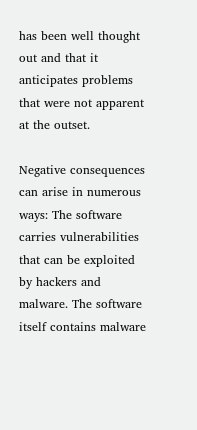has been well thought out and that it anticipates problems that were not apparent at the outset.

Negative consequences can arise in numerous ways: The software carries vulnerabilities that can be exploited by hackers and malware. The software itself contains malware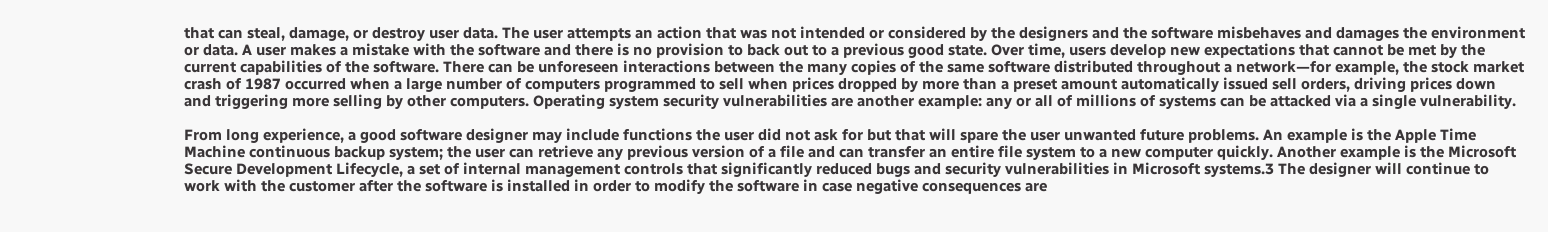that can steal, damage, or destroy user data. The user attempts an action that was not intended or considered by the designers and the software misbehaves and damages the environment or data. A user makes a mistake with the software and there is no provision to back out to a previous good state. Over time, users develop new expectations that cannot be met by the current capabilities of the software. There can be unforeseen interactions between the many copies of the same software distributed throughout a network—for example, the stock market crash of 1987 occurred when a large number of computers programmed to sell when prices dropped by more than a preset amount automatically issued sell orders, driving prices down and triggering more selling by other computers. Operating system security vulnerabilities are another example: any or all of millions of systems can be attacked via a single vulnerability.

From long experience, a good software designer may include functions the user did not ask for but that will spare the user unwanted future problems. An example is the Apple Time Machine continuous backup system; the user can retrieve any previous version of a file and can transfer an entire file system to a new computer quickly. Another example is the Microsoft Secure Development Lifecycle, a set of internal management controls that significantly reduced bugs and security vulnerabilities in Microsoft systems.3 The designer will continue to work with the customer after the software is installed in order to modify the software in case negative consequences are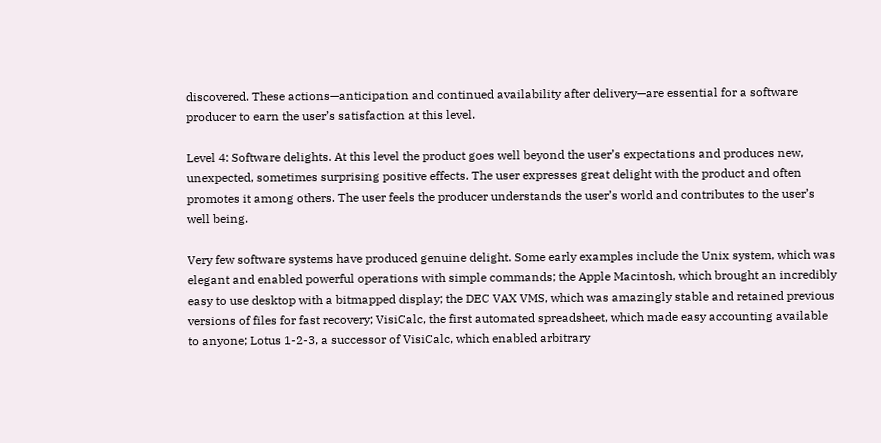discovered. These actions—anticipation and continued availability after delivery—are essential for a software producer to earn the user’s satisfaction at this level.

Level 4: Software delights. At this level the product goes well beyond the user’s expectations and produces new, unexpected, sometimes surprising positive effects. The user expresses great delight with the product and often promotes it among others. The user feels the producer understands the user’s world and contributes to the user’s well being.

Very few software systems have produced genuine delight. Some early examples include the Unix system, which was elegant and enabled powerful operations with simple commands; the Apple Macintosh, which brought an incredibly easy to use desktop with a bitmapped display; the DEC VAX VMS, which was amazingly stable and retained previous versions of files for fast recovery; VisiCalc, the first automated spreadsheet, which made easy accounting available to anyone; Lotus 1-2-3, a successor of VisiCalc, which enabled arbitrary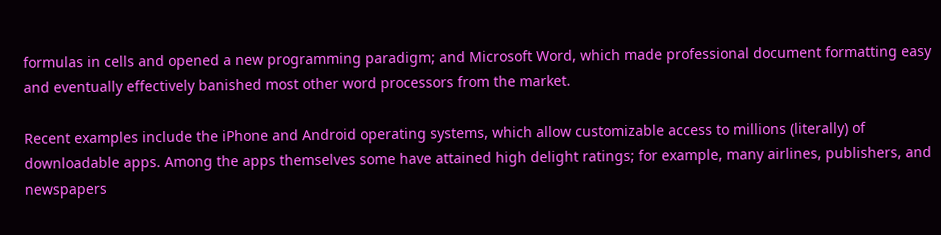formulas in cells and opened a new programming paradigm; and Microsoft Word, which made professional document formatting easy and eventually effectively banished most other word processors from the market.

Recent examples include the iPhone and Android operating systems, which allow customizable access to millions (literally) of downloadable apps. Among the apps themselves some have attained high delight ratings; for example, many airlines, publishers, and newspapers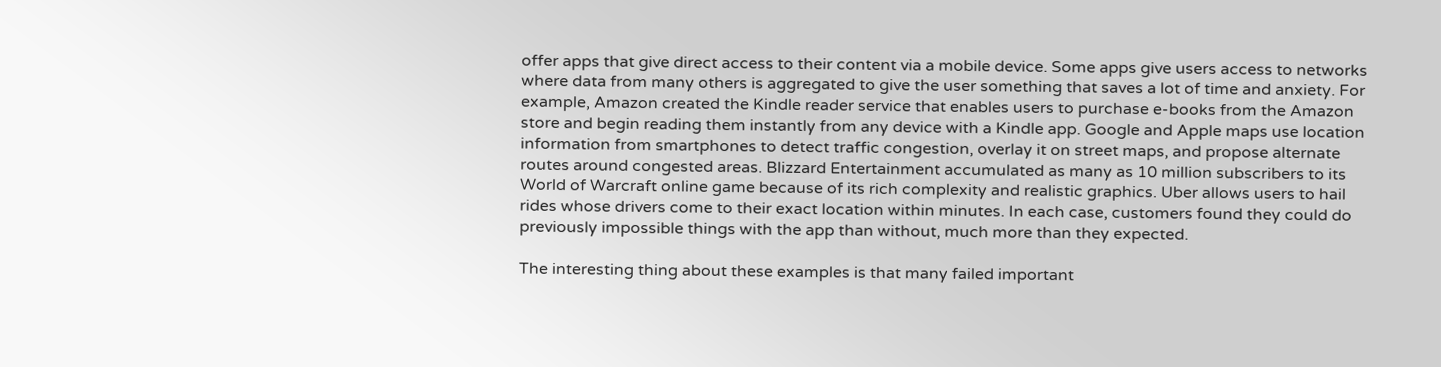offer apps that give direct access to their content via a mobile device. Some apps give users access to networks where data from many others is aggregated to give the user something that saves a lot of time and anxiety. For example, Amazon created the Kindle reader service that enables users to purchase e-books from the Amazon store and begin reading them instantly from any device with a Kindle app. Google and Apple maps use location information from smartphones to detect traffic congestion, overlay it on street maps, and propose alternate routes around congested areas. Blizzard Entertainment accumulated as many as 10 million subscribers to its World of Warcraft online game because of its rich complexity and realistic graphics. Uber allows users to hail rides whose drivers come to their exact location within minutes. In each case, customers found they could do previously impossible things with the app than without, much more than they expected.

The interesting thing about these examples is that many failed important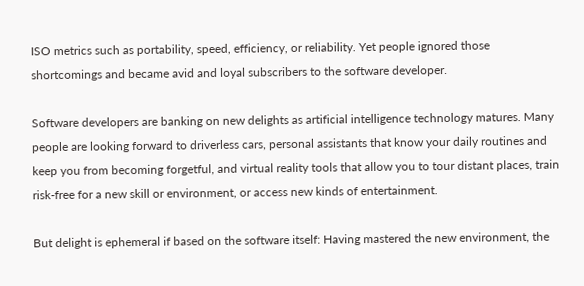ISO metrics such as portability, speed, efficiency, or reliability. Yet people ignored those shortcomings and became avid and loyal subscribers to the software developer.

Software developers are banking on new delights as artificial intelligence technology matures. Many people are looking forward to driverless cars, personal assistants that know your daily routines and keep you from becoming forgetful, and virtual reality tools that allow you to tour distant places, train risk-free for a new skill or environment, or access new kinds of entertainment.

But delight is ephemeral if based on the software itself: Having mastered the new environment, the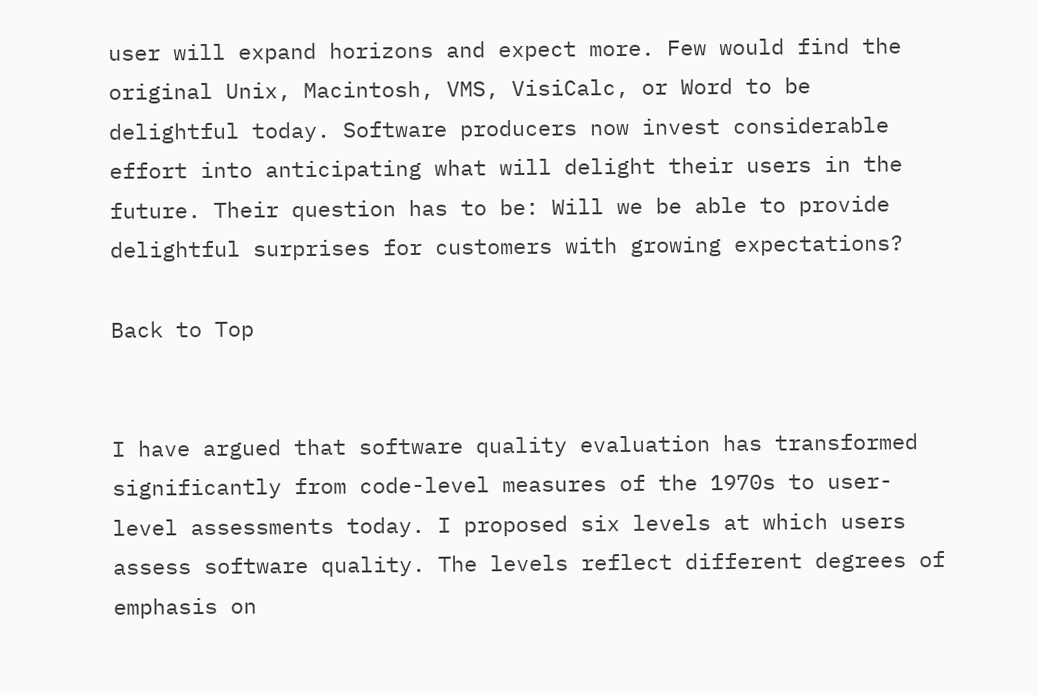user will expand horizons and expect more. Few would find the original Unix, Macintosh, VMS, VisiCalc, or Word to be delightful today. Software producers now invest considerable effort into anticipating what will delight their users in the future. Their question has to be: Will we be able to provide delightful surprises for customers with growing expectations?

Back to Top


I have argued that software quality evaluation has transformed significantly from code-level measures of the 1970s to user-level assessments today. I proposed six levels at which users assess software quality. The levels reflect different degrees of emphasis on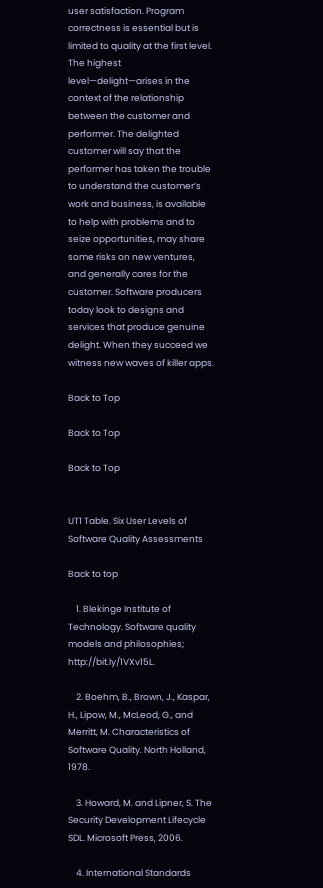user satisfaction. Program correctness is essential but is limited to quality at the first level. The highest level—delight—arises in the context of the relationship between the customer and performer. The delighted customer will say that the performer has taken the trouble to understand the customer’s work and business, is available to help with problems and to seize opportunities, may share some risks on new ventures, and generally cares for the customer. Software producers today look to designs and services that produce genuine delight. When they succeed we witness new waves of killer apps.

Back to Top

Back to Top

Back to Top


UT1 Table. Six User Levels of Software Quality Assessments

Back to top

    1. Blekinge Institute of Technology. Software quality models and philosophies; http://bit.ly/1VXv15L.

    2. Boehm, B., Brown, J., Kaspar, H., Lipow, M., McLeod, G., and Merritt, M. Characteristics of Software Quality. North Holland, 1978.

    3. Howard, M. and Lipner, S. The Security Development Lifecycle SDL. Microsoft Press, 2006.

    4. International Standards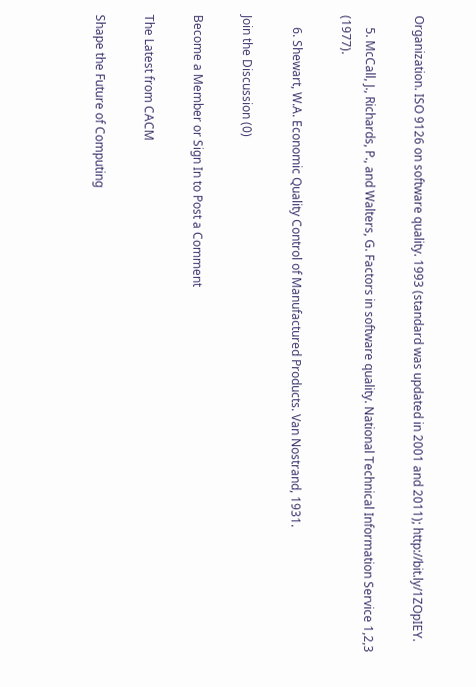Organization. ISO 9126 on software quality. 1993 (standard was updated in 2001 and 2011); http://bit.ly/1ZOpIEY.

    5. McCall, J., Richards, P., and Walters, G. Factors in software quality. National Technical Information Service 1,2,3 (1977).

    6. Shewart, W.A. Economic Quality Control of Manufactured Products. Van Nostrand, 1931.

Join the Discussion (0)

Become a Member or Sign In to Post a Comment

The Latest from CACM

Shape the Future of Computing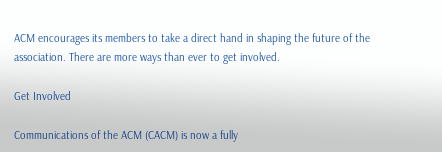ACM encourages its members to take a direct hand in shaping the future of the association. There are more ways than ever to get involved.

Get Involved

Communications of the ACM (CACM) is now a fully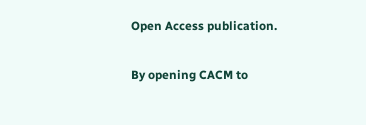Open Access publication.

By opening CACM to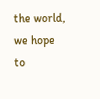the world, we hope to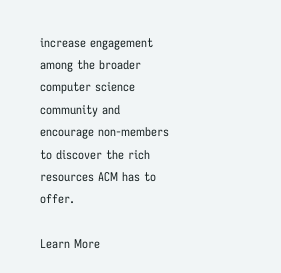increase engagement among the broader computer science community and encourage non-members to discover the rich resources ACM has to offer.

Learn More